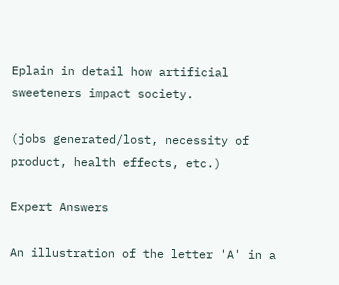Eplain in detail how artificial sweeteners impact society.

(jobs generated/lost, necessity of product, health effects, etc.)

Expert Answers

An illustration of the letter 'A' in a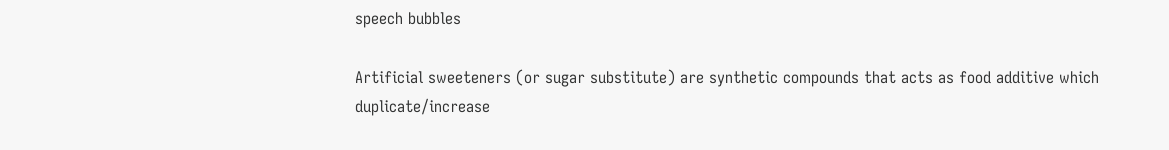speech bubbles

Artificial sweeteners (or sugar substitute) are synthetic compounds that acts as food additive which duplicate/increase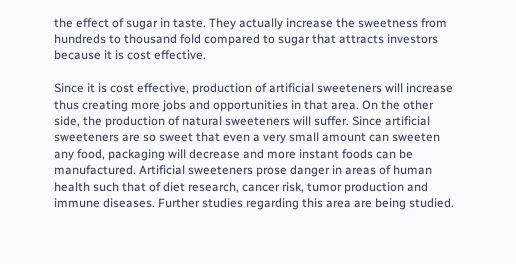the effect of sugar in taste. They actually increase the sweetness from hundreds to thousand fold compared to sugar that attracts investors because it is cost effective.

Since it is cost effective, production of artificial sweeteners will increase thus creating more jobs and opportunities in that area. On the other side, the production of natural sweeteners will suffer. Since artificial sweeteners are so sweet that even a very small amount can sweeten any food, packaging will decrease and more instant foods can be manufactured. Artificial sweeteners prose danger in areas of human health such that of diet research, cancer risk, tumor production and immune diseases. Further studies regarding this area are being studied.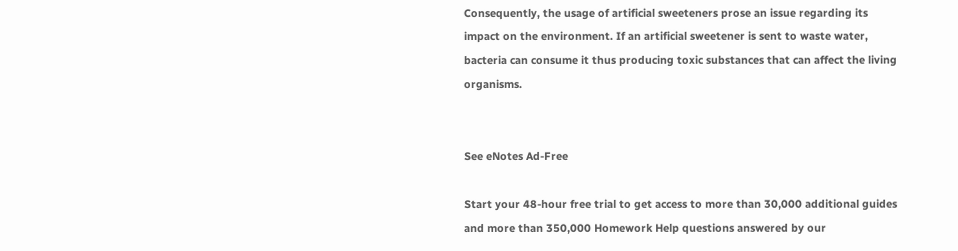Consequently, the usage of artificial sweeteners prose an issue regarding its impact on the environment. If an artificial sweetener is sent to waste water, bacteria can consume it thus producing toxic substances that can affect the living organisms.


See eNotes Ad-Free

Start your 48-hour free trial to get access to more than 30,000 additional guides and more than 350,000 Homework Help questions answered by our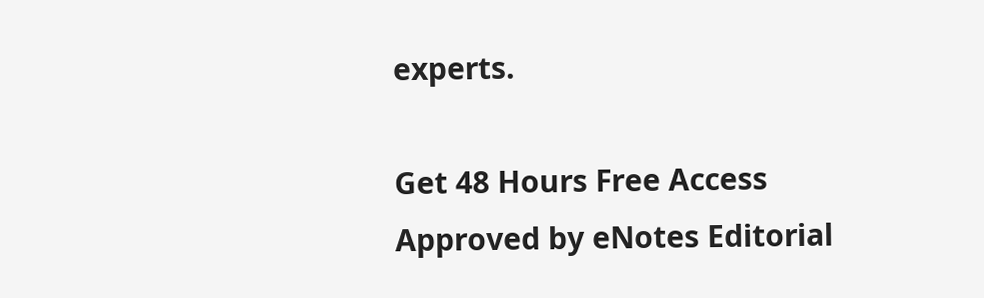experts.

Get 48 Hours Free Access
Approved by eNotes Editorial